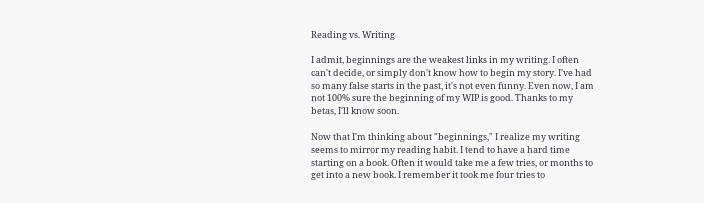Reading vs. Writing

I admit, beginnings are the weakest links in my writing. I often can't decide, or simply don't know how to begin my story. I've had so many false starts in the past, it's not even funny. Even now, I am not 100% sure the beginning of my WIP is good. Thanks to my betas, I'll know soon.

Now that I'm thinking about "beginnings," I realize my writing seems to mirror my reading habit. I tend to have a hard time starting on a book. Often it would take me a few tries, or months to get into a new book. I remember it took me four tries to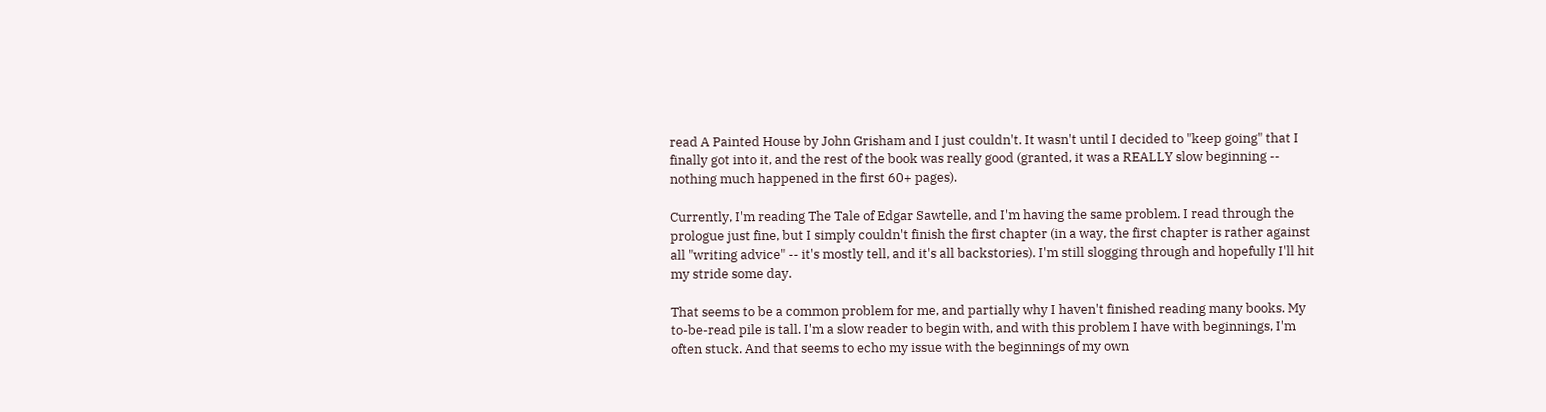read A Painted House by John Grisham and I just couldn't. It wasn't until I decided to "keep going" that I finally got into it, and the rest of the book was really good (granted, it was a REALLY slow beginning -- nothing much happened in the first 60+ pages).

Currently, I'm reading The Tale of Edgar Sawtelle, and I'm having the same problem. I read through the prologue just fine, but I simply couldn't finish the first chapter (in a way, the first chapter is rather against all "writing advice" -- it's mostly tell, and it's all backstories). I'm still slogging through and hopefully I'll hit my stride some day.

That seems to be a common problem for me, and partially why I haven't finished reading many books. My to-be-read pile is tall. I'm a slow reader to begin with, and with this problem I have with beginnings, I'm often stuck. And that seems to echo my issue with the beginnings of my own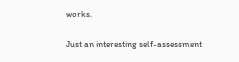works.

Just an interesting self-assessment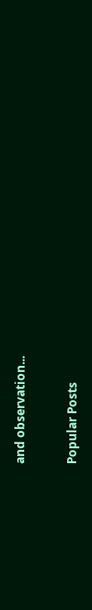and observation...


Popular Posts